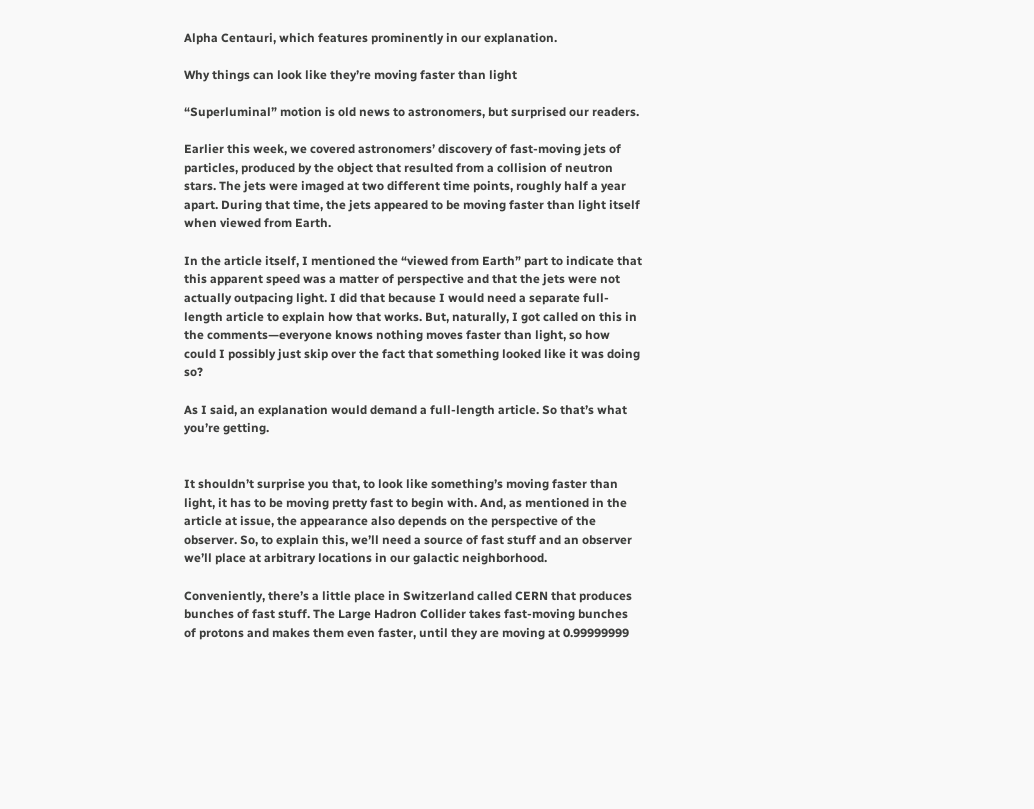Alpha Centauri, which features prominently in our explanation.

Why things can look like they’re moving faster than light

“Superluminal” motion is old news to astronomers, but surprised our readers.

Earlier this week, we covered astronomers’ discovery of fast-moving jets of particles, produced by the object that resulted from a collision of neutron stars. The jets were imaged at two different time points, roughly half a year apart. During that time, the jets appeared to be moving faster than light itself when viewed from Earth.

In the article itself, I mentioned the “viewed from Earth” part to indicate that this apparent speed was a matter of perspective and that the jets were not actually outpacing light. I did that because I would need a separate full-length article to explain how that works. But, naturally, I got called on this in the comments—everyone knows nothing moves faster than light, so how could I possibly just skip over the fact that something looked like it was doing so?

As I said, an explanation would demand a full-length article. So that’s what you’re getting.


It shouldn’t surprise you that, to look like something’s moving faster than light, it has to be moving pretty fast to begin with. And, as mentioned in the article at issue, the appearance also depends on the perspective of the observer. So, to explain this, we’ll need a source of fast stuff and an observer we’ll place at arbitrary locations in our galactic neighborhood.

Conveniently, there’s a little place in Switzerland called CERN that produces bunches of fast stuff. The Large Hadron Collider takes fast-moving bunches of protons and makes them even faster, until they are moving at 0.99999999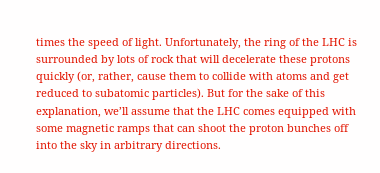times the speed of light. Unfortunately, the ring of the LHC is surrounded by lots of rock that will decelerate these protons quickly (or, rather, cause them to collide with atoms and get reduced to subatomic particles). But for the sake of this explanation, we’ll assume that the LHC comes equipped with some magnetic ramps that can shoot the proton bunches off into the sky in arbitrary directions.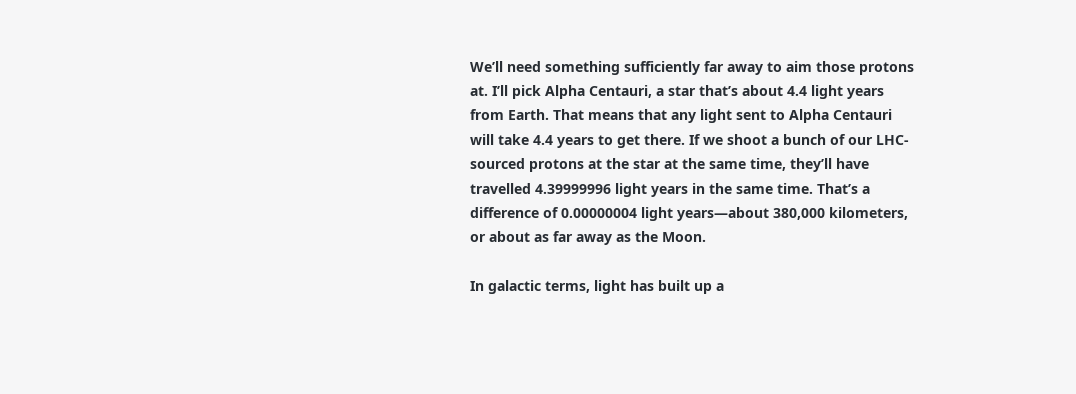We’ll need something sufficiently far away to aim those protons at. I’ll pick Alpha Centauri, a star that’s about 4.4 light years from Earth. That means that any light sent to Alpha Centauri will take 4.4 years to get there. If we shoot a bunch of our LHC-sourced protons at the star at the same time, they’ll have travelled 4.39999996 light years in the same time. That’s a difference of 0.00000004 light years—about 380,000 kilometers, or about as far away as the Moon.

In galactic terms, light has built up a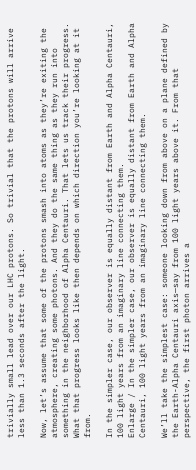trivially small lead over our LHC protons. So trivial that the protons will arrive less than 1.3 seconds after the light.

Now, let’s assume that some of the protons smash into atoms as they’re exiting the atmosphere, creating some photons. And they do the same thing as they run into something in the neighborhood of Alpha Centauri. That lets us track their progress. What that progress looks like then depends on which direction you’re looking at it from.

In the simpler case, our observer is equally distant from Earth and Alpha Centauri, 100 light years from an imaginary line connecting them.
Enlarge / In the simpler case, our observer is equally distant from Earth and Alpha Centauri, 100 light years from an imaginary line connecting them.

We’ll take the simplest case: someone looking down from above on a plane defined by the Earth-Alpha Centauri axis—say from 100 light years above it. From that perspective, the first photon arrives a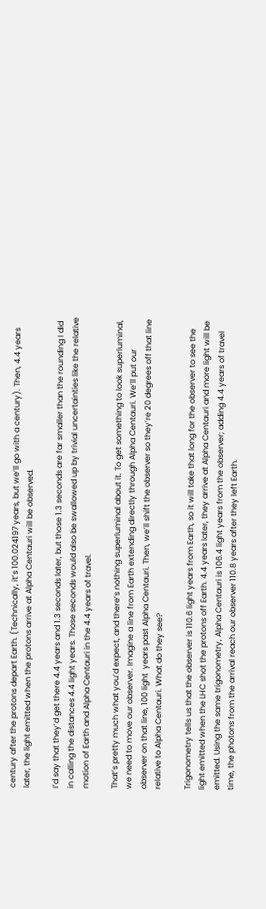century after the protons depart Earth. (Technically, it’s 100.024197 years, but we’ll go with a century). Then, 4.4 years later, the light emitted when the protons arrive at Alpha Centauri will be observed.

I’d say that they’d get there 4.4 years and 1.3 seconds later, but those 1.3 seconds are far smaller than the rounding I did in calling the distances 4.4 light years. Those seconds would also be swallowed up by trivial uncertainties like the relative motion of Earth and Alpha Centauri in the 4.4 years of travel.

That’s pretty much what you’d expect, and there’s nothing superluminal about it. To get something to look superluminal, we need to move our observer. Imagine a line from Earth extending directly through Alpha Centauri. We’ll put our observer on that line, 100 light  years past Alpha Centauri. Then, we’ll shift the observer so they’re 20 degrees off that line relative to Alpha Centauri. What do they see?

Trigonometry tells us that the observer is 110.6 light years from Earth, so it will take that long for the observer to see the light emitted when the LHC shot the protons off Earth. 4.4 years later, they arrive at Alpha Centauri and more light will be emitted. Using the same trigonometry, Alpha Centauri is 106.4 light years from the observer; adding 4.4 years of travel time, the photons from the arrival reach our observer 110.8 years after they left Earth.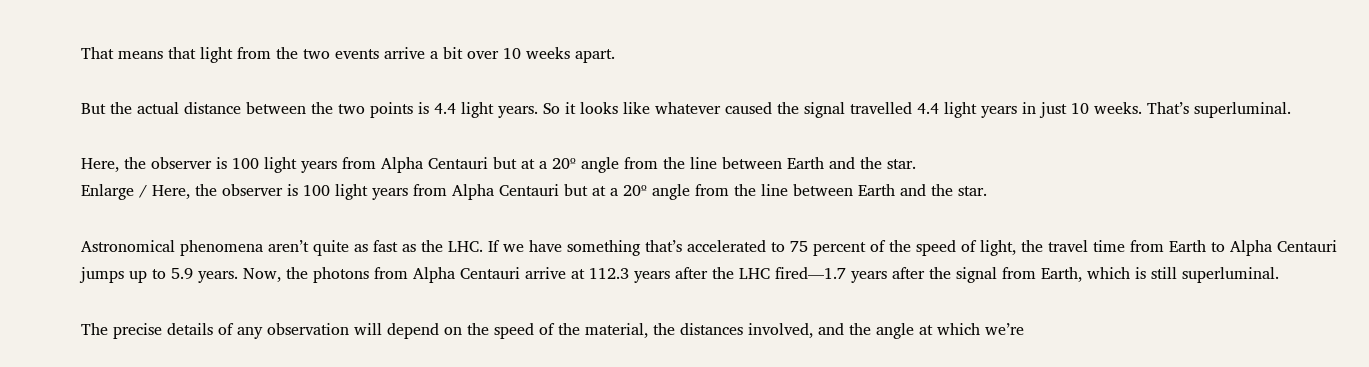That means that light from the two events arrive a bit over 10 weeks apart.

But the actual distance between the two points is 4.4 light years. So it looks like whatever caused the signal travelled 4.4 light years in just 10 weeks. That’s superluminal.

Here, the observer is 100 light years from Alpha Centauri but at a 20º angle from the line between Earth and the star.
Enlarge / Here, the observer is 100 light years from Alpha Centauri but at a 20º angle from the line between Earth and the star.

Astronomical phenomena aren’t quite as fast as the LHC. If we have something that’s accelerated to 75 percent of the speed of light, the travel time from Earth to Alpha Centauri jumps up to 5.9 years. Now, the photons from Alpha Centauri arrive at 112.3 years after the LHC fired—1.7 years after the signal from Earth, which is still superluminal.

The precise details of any observation will depend on the speed of the material, the distances involved, and the angle at which we’re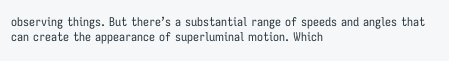observing things. But there’s a substantial range of speeds and angles that can create the appearance of superluminal motion. Which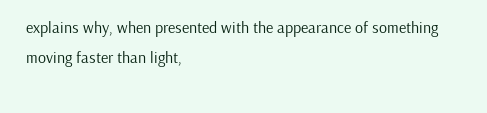explains why, when presented with the appearance of something moving faster than light,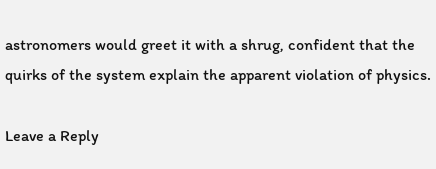astronomers would greet it with a shrug, confident that the quirks of the system explain the apparent violation of physics.

Leave a Reply